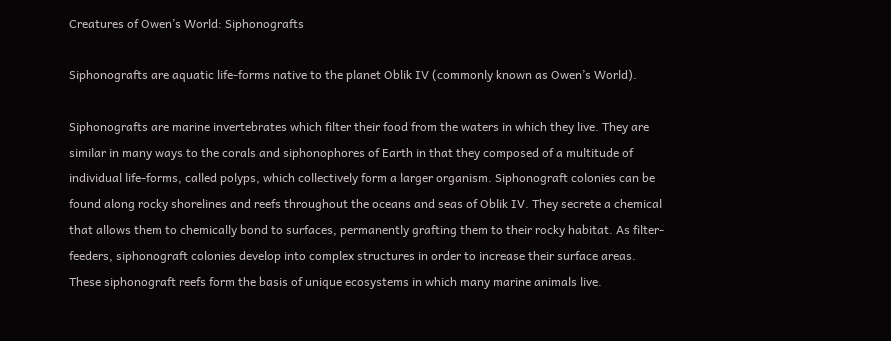Creatures of Owen’s World: Siphonografts

Siphonografts are aquatic life-forms native to the planet Oblik IV (commonly known as Owen’s World).

Siphonografts are marine invertebrates which filter their food from the waters in which they live. They are similar in many ways to the corals and siphonophores of Earth in that they composed of a multitude of individual life-forms, called polyps, which collectively form a larger organism. Siphonograft colonies can be found along rocky shorelines and reefs throughout the oceans and seas of Oblik IV. They secrete a chemical that allows them to chemically bond to surfaces, permanently grafting them to their rocky habitat. As filter-feeders, siphonograft colonies develop into complex structures in order to increase their surface areas. These siphonograft reefs form the basis of unique ecosystems in which many marine animals live.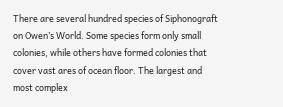There are several hundred species of Siphonograft on Owen’s World. Some species form only small colonies, while others have formed colonies that cover vast ares of ocean floor. The largest and most complex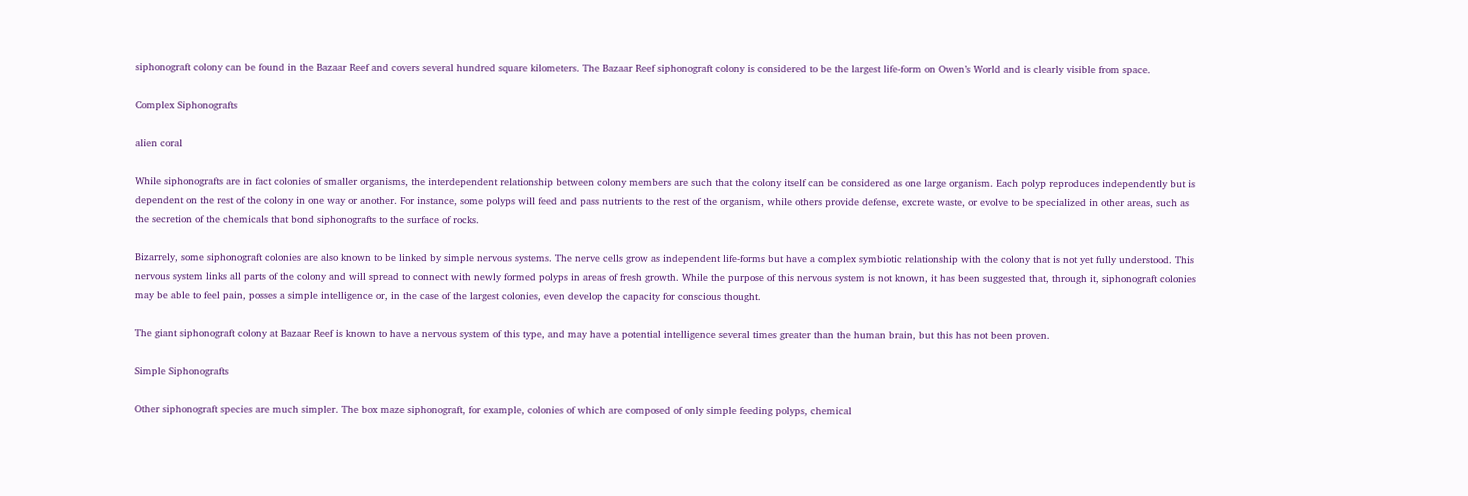siphonograft colony can be found in the Bazaar Reef and covers several hundred square kilometers. The Bazaar Reef siphonograft colony is considered to be the largest life-form on Owen’s World and is clearly visible from space.

Complex Siphonografts

alien coral

While siphonografts are in fact colonies of smaller organisms, the interdependent relationship between colony members are such that the colony itself can be considered as one large organism. Each polyp reproduces independently but is dependent on the rest of the colony in one way or another. For instance, some polyps will feed and pass nutrients to the rest of the organism, while others provide defense, excrete waste, or evolve to be specialized in other areas, such as the secretion of the chemicals that bond siphonografts to the surface of rocks.

Bizarrely, some siphonograft colonies are also known to be linked by simple nervous systems. The nerve cells grow as independent life-forms but have a complex symbiotic relationship with the colony that is not yet fully understood. This nervous system links all parts of the colony and will spread to connect with newly formed polyps in areas of fresh growth. While the purpose of this nervous system is not known, it has been suggested that, through it, siphonograft colonies may be able to feel pain, posses a simple intelligence or, in the case of the largest colonies, even develop the capacity for conscious thought.

The giant siphonograft colony at Bazaar Reef is known to have a nervous system of this type, and may have a potential intelligence several times greater than the human brain, but this has not been proven.

Simple Siphonografts

Other siphonograft species are much simpler. The box maze siphonograft, for example, colonies of which are composed of only simple feeding polyps, chemical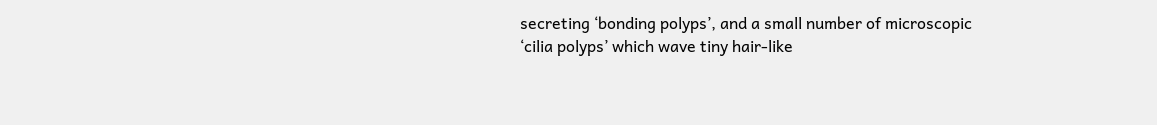secreting ‘bonding polyps’, and a small number of microscopic ‘cilia polyps’ which wave tiny hair-like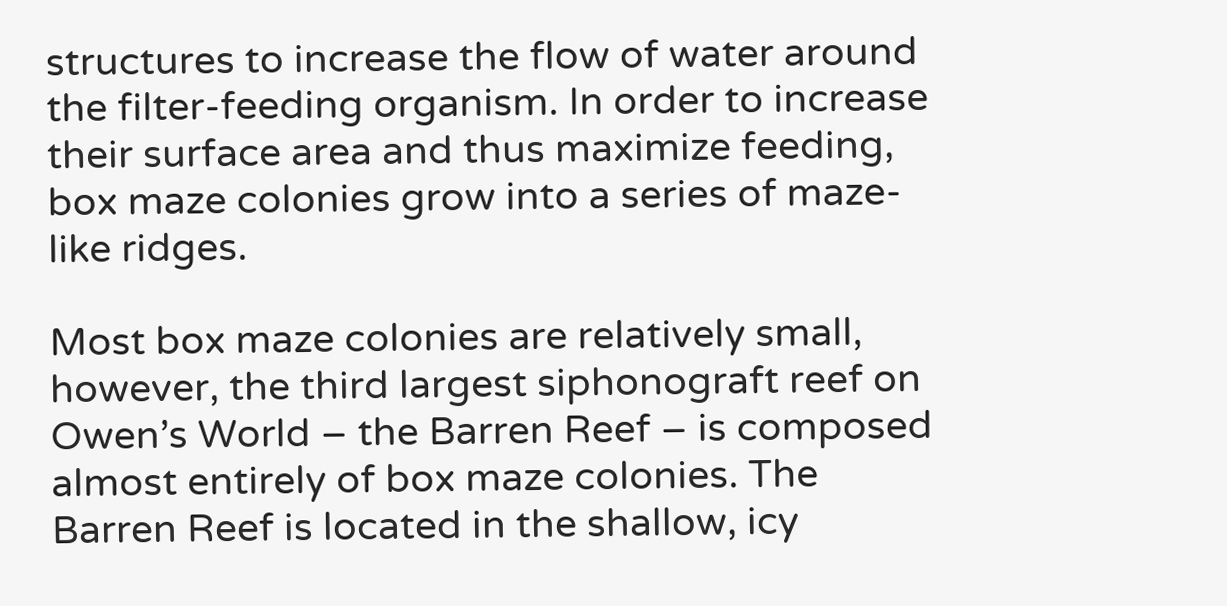structures to increase the flow of water around the filter-feeding organism. In order to increase their surface area and thus maximize feeding, box maze colonies grow into a series of maze-like ridges.

Most box maze colonies are relatively small, however, the third largest siphonograft reef on Owen’s World – the Barren Reef – is composed almost entirely of box maze colonies. The Barren Reef is located in the shallow, icy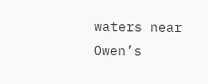waters near Owen’s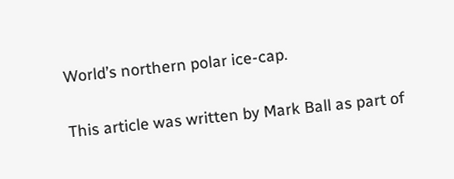World’s northern polar ice-cap.

This article was written by Mark Ball as part of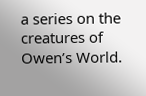a series on the creatures of Owen’s World.